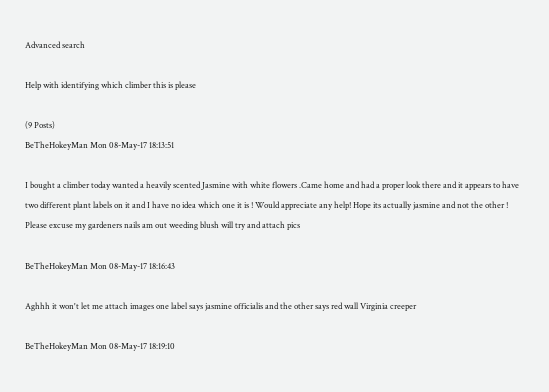Advanced search

Help with identifying which climber this is please

(9 Posts)
BeTheHokeyMan Mon 08-May-17 18:13:51

I bought a climber today wanted a heavily scented Jasmine with white flowers .Came home and had a proper look there and it appears to have two different plant labels on it and I have no idea which one it is ! Would appreciate any help! Hope its actually jasmine and not the other ! Please excuse my gardeners nails am out weeding blush will try and attach pics

BeTheHokeyMan Mon 08-May-17 18:16:43

Aghhh it won't let me attach images one label says jasmine officialis and the other says red wall Virginia creeper

BeTheHokeyMan Mon 08-May-17 18:19:10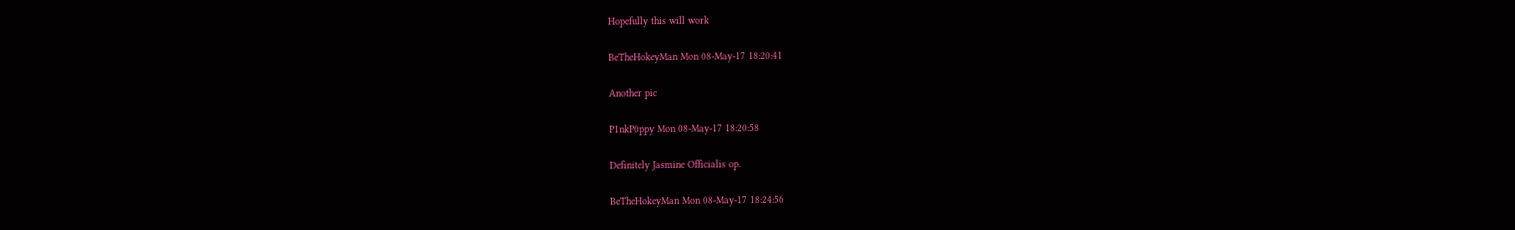Hopefully this will work

BeTheHokeyMan Mon 08-May-17 18:20:41

Another pic

P1nkP0ppy Mon 08-May-17 18:20:58

Definitely Jasmine Officialis op.

BeTheHokeyMan Mon 08-May-17 18:24:56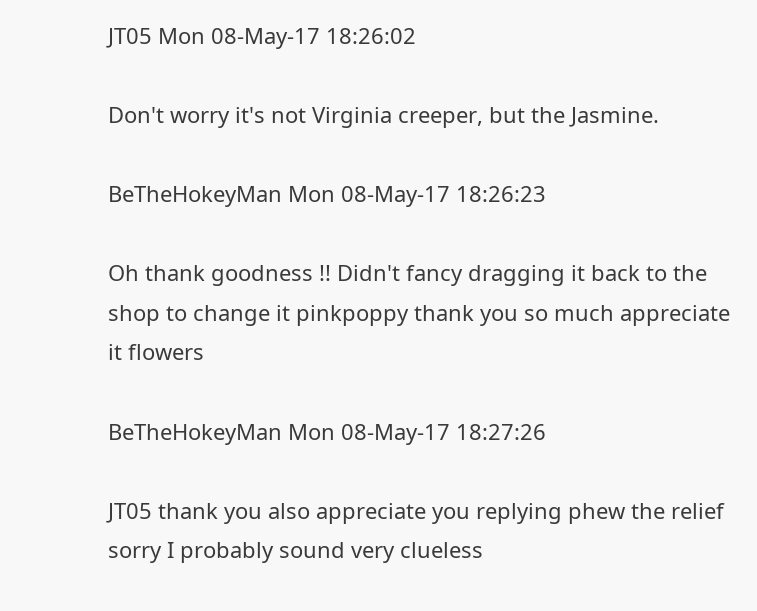JT05 Mon 08-May-17 18:26:02

Don't worry it's not Virginia creeper, but the Jasmine.

BeTheHokeyMan Mon 08-May-17 18:26:23

Oh thank goodness !! Didn't fancy dragging it back to the shop to change it pinkpoppy thank you so much appreciate it flowers

BeTheHokeyMan Mon 08-May-17 18:27:26

JT05 thank you also appreciate you replying phew the relief sorry I probably sound very clueless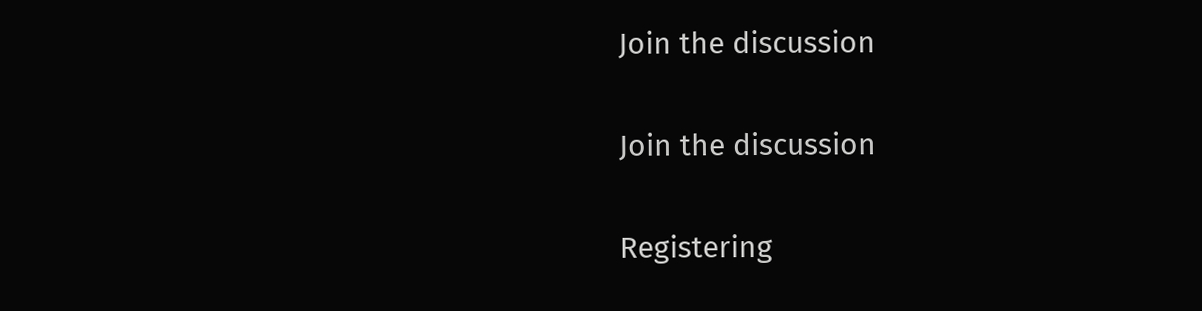Join the discussion

Join the discussion

Registering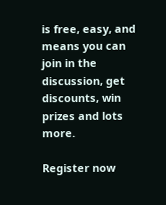is free, easy, and means you can join in the discussion, get discounts, win prizes and lots more.

Register now